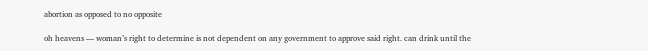abortion as opposed to no opposite

oh heavens — woman’s right to determine is not dependent on any government to approve said right. can drink until the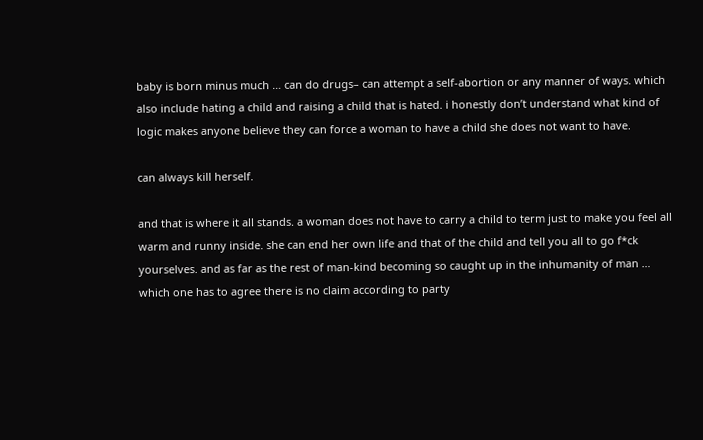baby is born minus much … can do drugs– can attempt a self-abortion or any manner of ways. which also include hating a child and raising a child that is hated. i honestly don’t understand what kind of logic makes anyone believe they can force a woman to have a child she does not want to have.

can always kill herself.

and that is where it all stands. a woman does not have to carry a child to term just to make you feel all warm and runny inside. she can end her own life and that of the child and tell you all to go f*ck yourselves. and as far as the rest of man-kind becoming so caught up in the inhumanity of man … which one has to agree there is no claim according to party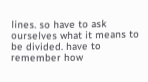lines. so have to ask ourselves what it means to be divided. have to remember how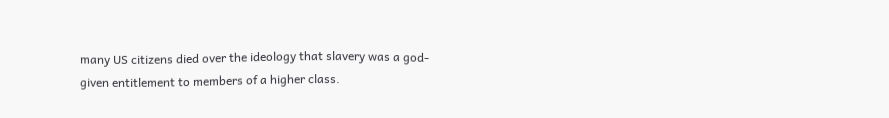many US citizens died over the ideology that slavery was a god-given entitlement to members of a higher class.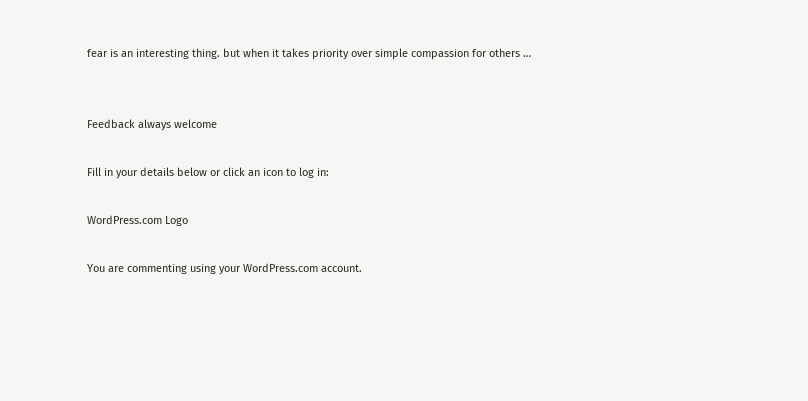fear is an interesting thing. but when it takes priority over simple compassion for others …


Feedback always welcome

Fill in your details below or click an icon to log in:

WordPress.com Logo

You are commenting using your WordPress.com account.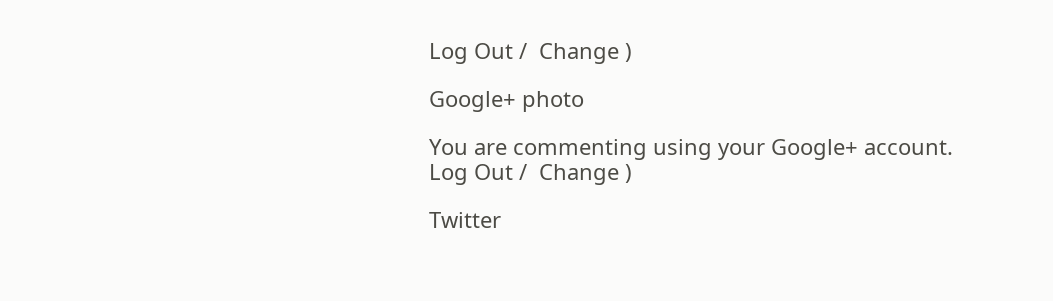Log Out /  Change )

Google+ photo

You are commenting using your Google+ account. Log Out /  Change )

Twitter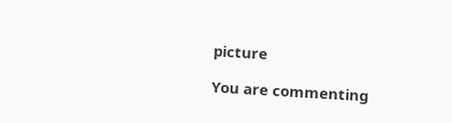picture

You are commenting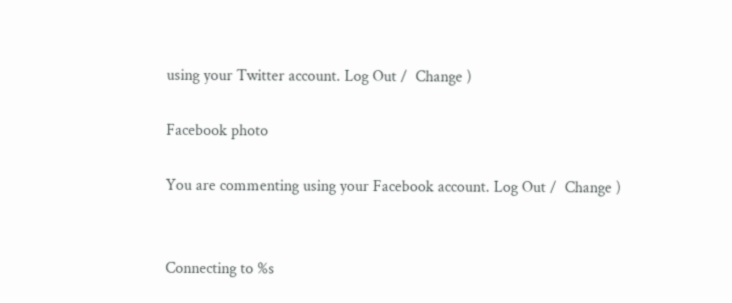using your Twitter account. Log Out /  Change )

Facebook photo

You are commenting using your Facebook account. Log Out /  Change )


Connecting to %s